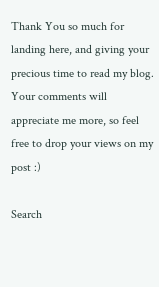Thank You so much for landing here, and giving your precious time to read my blog.
Your comments will appreciate me more, so feel free to drop your views on my post :)

Search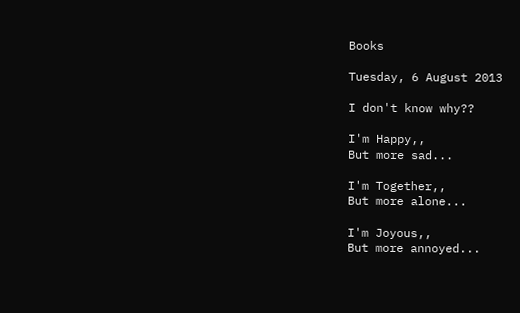Books

Tuesday, 6 August 2013

I don't know why??

I'm Happy,,
But more sad...

I'm Together,,
But more alone...

I'm Joyous,,
But more annoyed...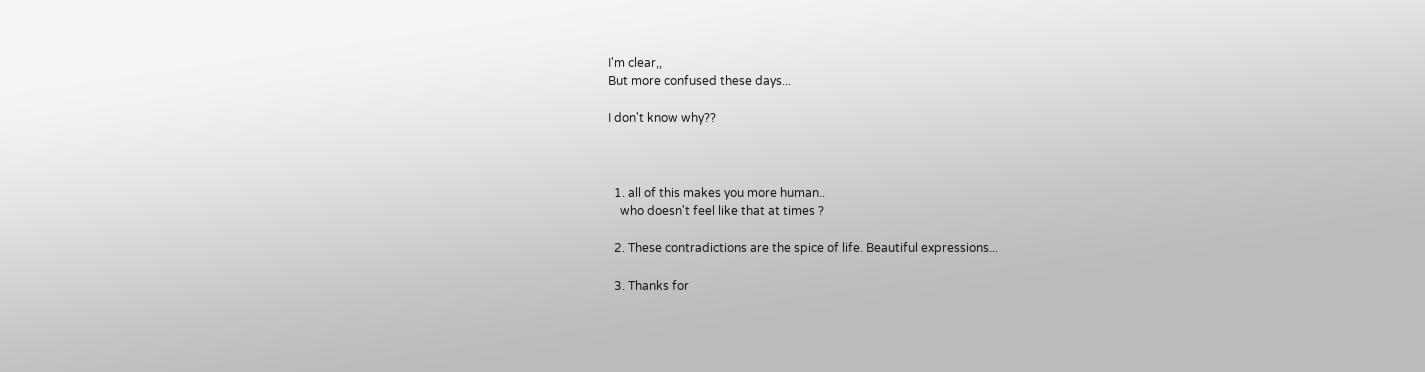I'm clear,,
But more confused these days...

I don't know why??



  1. all of this makes you more human..
    who doesn't feel like that at times ?

  2. These contradictions are the spice of life. Beautiful expressions...

  3. Thanks for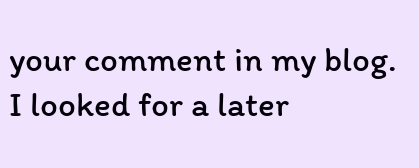your comment in my blog. I looked for a later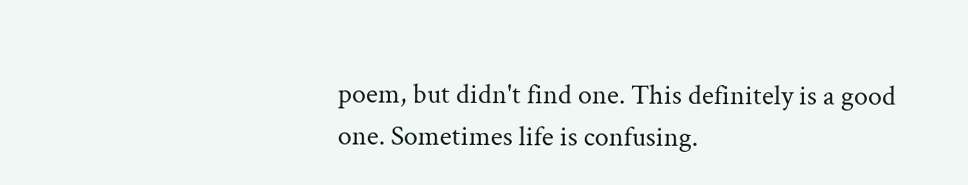poem, but didn't find one. This definitely is a good one. Sometimes life is confusing.